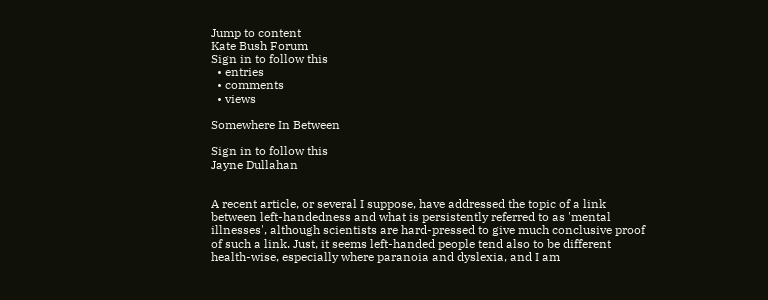Jump to content
Kate Bush Forum
Sign in to follow this
  • entries
  • comments
  • views

Somewhere In Between

Sign in to follow this
Jayne Dullahan


A recent article, or several I suppose, have addressed the topic of a link between left-handedness and what is persistently referred to as 'mental illnesses', although scientists are hard-pressed to give much conclusive proof of such a link. Just, it seems left-handed people tend also to be different health-wise, especially where paranoia and dyslexia, and I am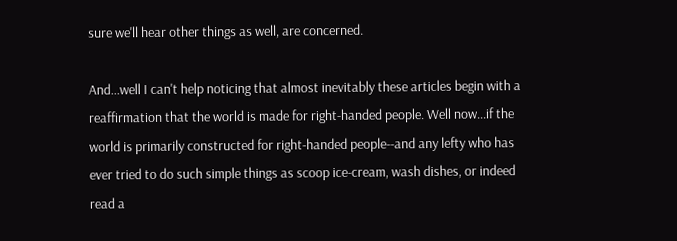sure we'll hear other things as well, are concerned.

And...well I can't help noticing that almost inevitably these articles begin with a reaffirmation that the world is made for right-handed people. Well now...if the world is primarily constructed for right-handed people--and any lefty who has ever tried to do such simple things as scoop ice-cream, wash dishes, or indeed read a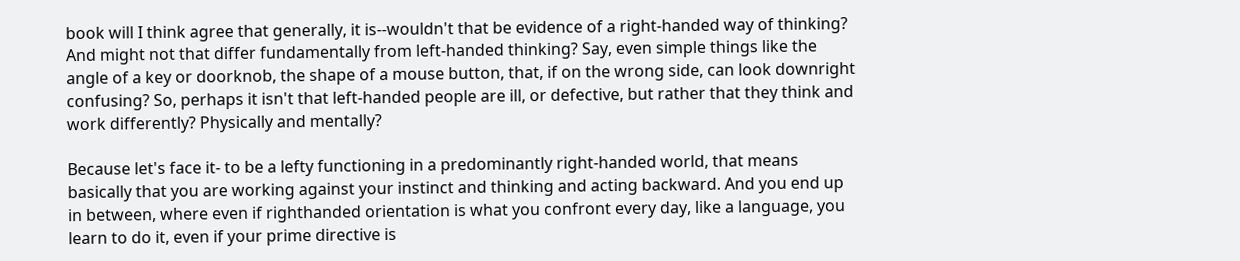book will I think agree that generally, it is--wouldn't that be evidence of a right-handed way of thinking? And might not that differ fundamentally from left-handed thinking? Say, even simple things like the angle of a key or doorknob, the shape of a mouse button, that, if on the wrong side, can look downright confusing? So, perhaps it isn't that left-handed people are ill, or defective, but rather that they think and work differently? Physically and mentally?

Because let's face it- to be a lefty functioning in a predominantly right-handed world, that means basically that you are working against your instinct and thinking and acting backward. And you end up in between, where even if righthanded orientation is what you confront every day, like a language, you learn to do it, even if your prime directive is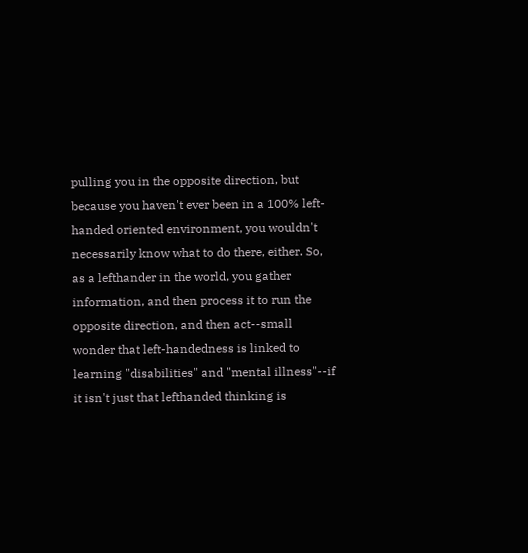pulling you in the opposite direction, but because you haven't ever been in a 100% left-handed oriented environment, you wouldn't necessarily know what to do there, either. So, as a lefthander in the world, you gather information, and then process it to run the opposite direction, and then act--small wonder that left-handedness is linked to learning "disabilities" and "mental illness"--if it isn't just that lefthanded thinking is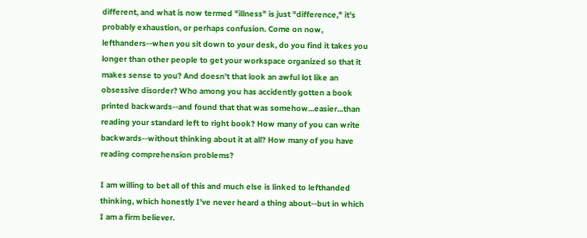different, and what is now termed "illness" is just "difference," it's probably exhaustion, or perhaps confusion. Come on now, lefthanders--when you sit down to your desk, do you find it takes you longer than other people to get your workspace organized so that it makes sense to you? And doesn't that look an awful lot like an obsessive disorder? Who among you has accidently gotten a book printed backwards--and found that that was somehow...easier...than reading your standard left to right book? How many of you can write backwards--without thinking about it at all? How many of you have reading comprehension problems?

I am willing to bet all of this and much else is linked to lefthanded thinking, which honestly I've never heard a thing about--but in which I am a firm believer.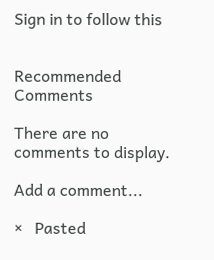Sign in to follow this


Recommended Comments

There are no comments to display.

Add a comment...

×   Pasted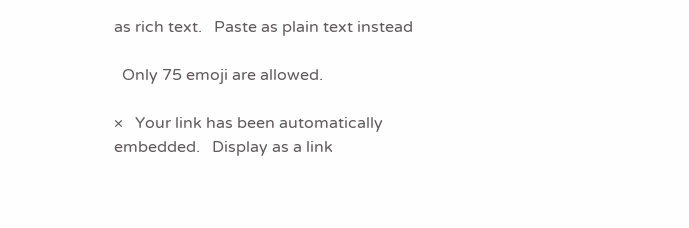as rich text.   Paste as plain text instead

  Only 75 emoji are allowed.

×   Your link has been automatically embedded.   Display as a link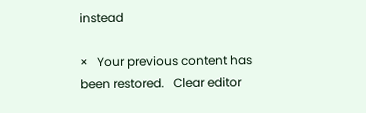instead

×   Your previous content has been restored.   Clear editor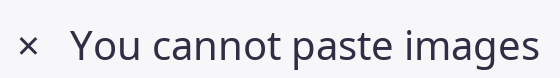×   You cannot paste images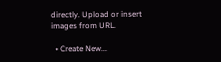directly. Upload or insert images from URL.

  • Create New...